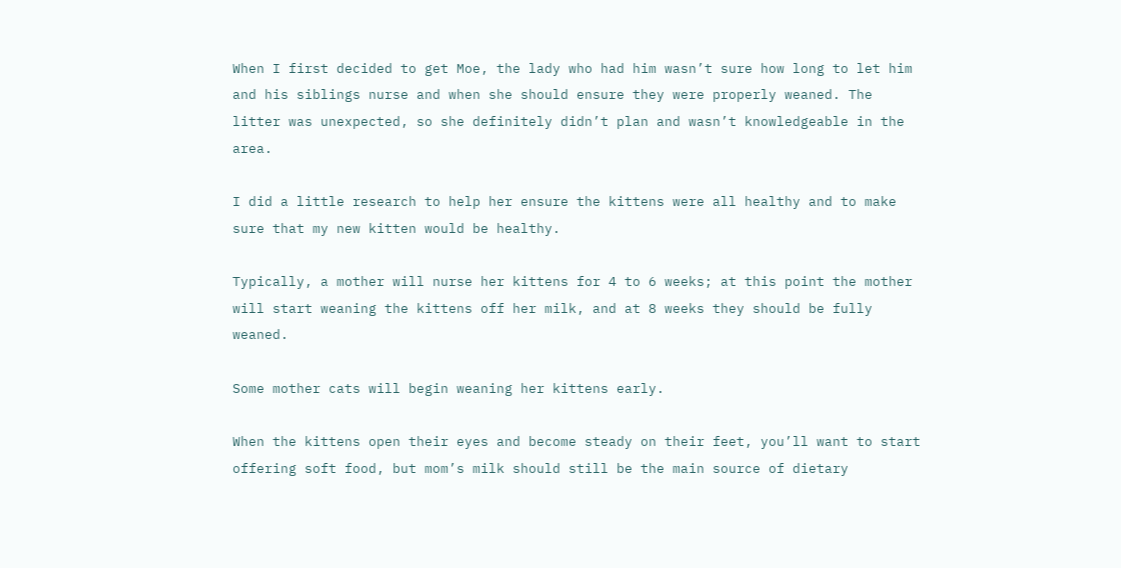When I first decided to get Moe, the lady who had him wasn’t sure how long to let him and his siblings nurse and when she should ensure they were properly weaned. The litter was unexpected, so she definitely didn’t plan and wasn’t knowledgeable in the area.

I did a little research to help her ensure the kittens were all healthy and to make sure that my new kitten would be healthy.

Typically, a mother will nurse her kittens for 4 to 6 weeks; at this point the mother will start weaning the kittens off her milk, and at 8 weeks they should be fully weaned.

Some mother cats will begin weaning her kittens early.

When the kittens open their eyes and become steady on their feet, you’ll want to start offering soft food, but mom’s milk should still be the main source of dietary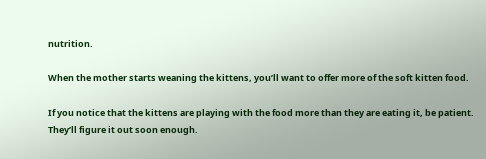nutrition.

When the mother starts weaning the kittens, you’ll want to offer more of the soft kitten food.

If you notice that the kittens are playing with the food more than they are eating it, be patient. They’ll figure it out soon enough.